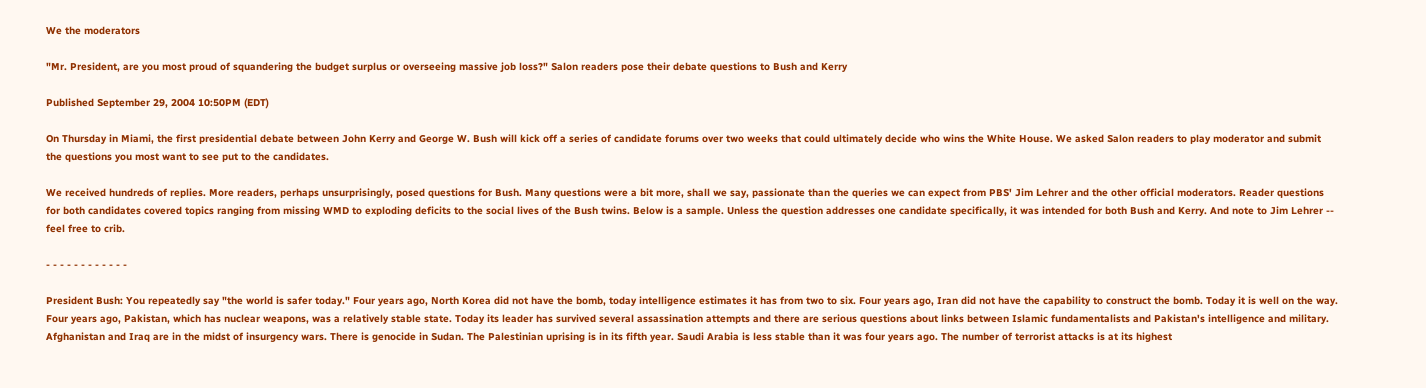We the moderators

"Mr. President, are you most proud of squandering the budget surplus or overseeing massive job loss?" Salon readers pose their debate questions to Bush and Kerry

Published September 29, 2004 10:50PM (EDT)

On Thursday in Miami, the first presidential debate between John Kerry and George W. Bush will kick off a series of candidate forums over two weeks that could ultimately decide who wins the White House. We asked Salon readers to play moderator and submit the questions you most want to see put to the candidates.

We received hundreds of replies. More readers, perhaps unsurprisingly, posed questions for Bush. Many questions were a bit more, shall we say, passionate than the queries we can expect from PBS' Jim Lehrer and the other official moderators. Reader questions for both candidates covered topics ranging from missing WMD to exploding deficits to the social lives of the Bush twins. Below is a sample. Unless the question addresses one candidate specifically, it was intended for both Bush and Kerry. And note to Jim Lehrer -- feel free to crib.

- - - - - - - - - - - -

President Bush: You repeatedly say "the world is safer today." Four years ago, North Korea did not have the bomb, today intelligence estimates it has from two to six. Four years ago, Iran did not have the capability to construct the bomb. Today it is well on the way. Four years ago, Pakistan, which has nuclear weapons, was a relatively stable state. Today its leader has survived several assassination attempts and there are serious questions about links between Islamic fundamentalists and Pakistan's intelligence and military. Afghanistan and Iraq are in the midst of insurgency wars. There is genocide in Sudan. The Palestinian uprising is in its fifth year. Saudi Arabia is less stable than it was four years ago. The number of terrorist attacks is at its highest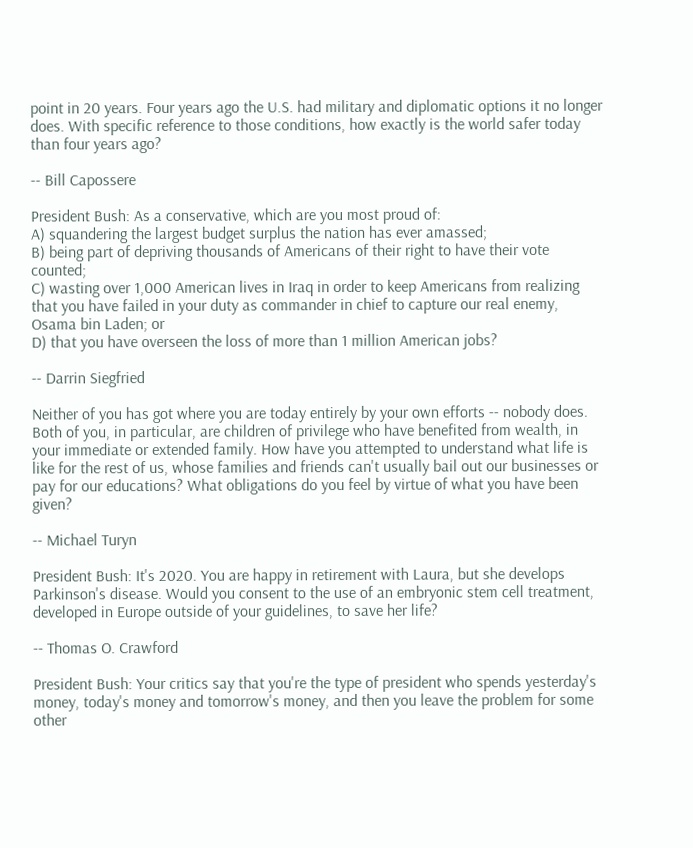point in 20 years. Four years ago the U.S. had military and diplomatic options it no longer does. With specific reference to those conditions, how exactly is the world safer today than four years ago?

-- Bill Capossere

President Bush: As a conservative, which are you most proud of:
A) squandering the largest budget surplus the nation has ever amassed;
B) being part of depriving thousands of Americans of their right to have their vote counted;
C) wasting over 1,000 American lives in Iraq in order to keep Americans from realizing that you have failed in your duty as commander in chief to capture our real enemy, Osama bin Laden; or
D) that you have overseen the loss of more than 1 million American jobs?

-- Darrin Siegfried

Neither of you has got where you are today entirely by your own efforts -- nobody does. Both of you, in particular, are children of privilege who have benefited from wealth, in your immediate or extended family. How have you attempted to understand what life is like for the rest of us, whose families and friends can't usually bail out our businesses or pay for our educations? What obligations do you feel by virtue of what you have been given?

-- Michael Turyn

President Bush: It's 2020. You are happy in retirement with Laura, but she develops Parkinson's disease. Would you consent to the use of an embryonic stem cell treatment, developed in Europe outside of your guidelines, to save her life?

-- Thomas O. Crawford

President Bush: Your critics say that you're the type of president who spends yesterday's money, today's money and tomorrow's money, and then you leave the problem for some other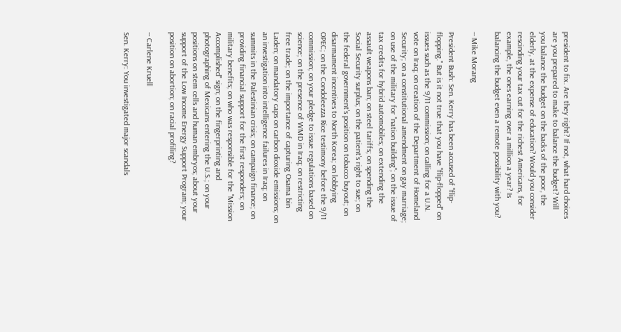president to fix. Are they right? If not, what hard choices are you prepared to make to balance the budget? Will you balance the budget on the backs of the poor, the elderly, at the expense of education? Would you consider rescinding your tax cut for the richest Americans, for example, the ones earning over a million a year? Is balancing the budget even a remote possibility with you?

-- Mike Morang

President Bush: Sen. Kerry has been accused of "flip-flopping." But is it not true that you have "flip-flopped" on issues such as the 9/11 commission; on calling for a U.N. vote on Iraq; on creation of the Department of Homeland Security; on a constitutional amendment on gay marriage; on use of the military for "nation building"; on the issue of tax credits for hybrid automobiles; on extending the assault weapons ban; on steel tariffs; on spending the Social Security surplus; on the patient's right to sue; on the federal government's position on tobacco buyout; on disarmament incentives to North Korea; on lobbying OPEC; on the Condoleezza Rice testimony before the 9/11 commission; on your pledge to issue regulations based on science; on the presence of WMD in Iraq; on restricting free trade; on the importance of capturing Osama bin Laden; on mandatory caps on carbon dioxide emissions; on an investigation into intelligence failures in Iraq; on summits in the Palestinian crisis; on campaign finance; on providing financial support for the first responders; on military benefits; on who was responsible for the "Mission Accomplished" sign; on the fingerprinting and photographing of Mexicans entering the U.S.; on your positions on stem cells and human embryos; about your support of the Low Income Energy Support Program; your position on abortion; on racial profiling?

-- Carlene Kruell

Sen. Kerry: You investigated major scandals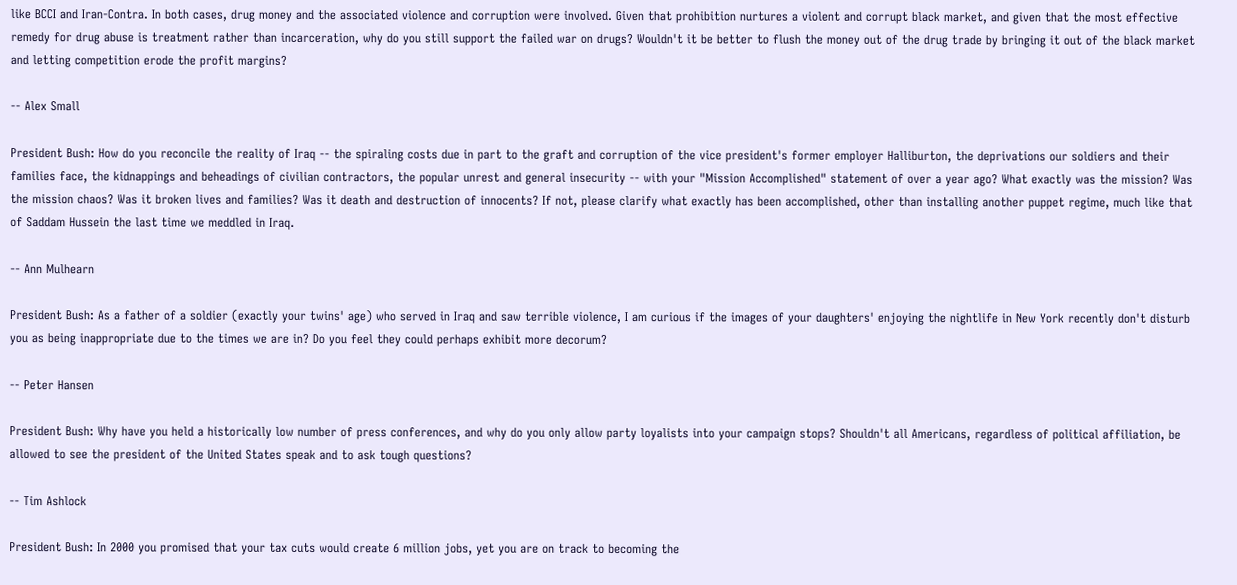like BCCI and Iran-Contra. In both cases, drug money and the associated violence and corruption were involved. Given that prohibition nurtures a violent and corrupt black market, and given that the most effective remedy for drug abuse is treatment rather than incarceration, why do you still support the failed war on drugs? Wouldn't it be better to flush the money out of the drug trade by bringing it out of the black market and letting competition erode the profit margins?

-- Alex Small

President Bush: How do you reconcile the reality of Iraq -- the spiraling costs due in part to the graft and corruption of the vice president's former employer Halliburton, the deprivations our soldiers and their families face, the kidnappings and beheadings of civilian contractors, the popular unrest and general insecurity -- with your "Mission Accomplished" statement of over a year ago? What exactly was the mission? Was the mission chaos? Was it broken lives and families? Was it death and destruction of innocents? If not, please clarify what exactly has been accomplished, other than installing another puppet regime, much like that of Saddam Hussein the last time we meddled in Iraq.

-- Ann Mulhearn

President Bush: As a father of a soldier (exactly your twins' age) who served in Iraq and saw terrible violence, I am curious if the images of your daughters' enjoying the nightlife in New York recently don't disturb you as being inappropriate due to the times we are in? Do you feel they could perhaps exhibit more decorum?

-- Peter Hansen

President Bush: Why have you held a historically low number of press conferences, and why do you only allow party loyalists into your campaign stops? Shouldn't all Americans, regardless of political affiliation, be allowed to see the president of the United States speak and to ask tough questions?

-- Tim Ashlock

President Bush: In 2000 you promised that your tax cuts would create 6 million jobs, yet you are on track to becoming the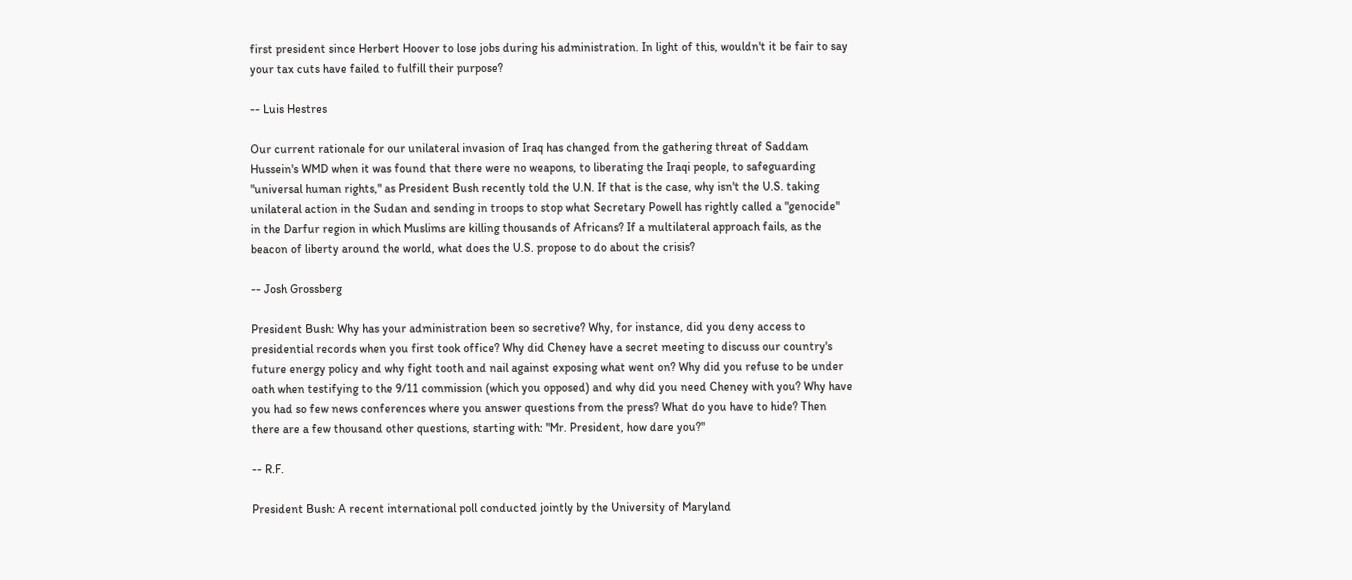first president since Herbert Hoover to lose jobs during his administration. In light of this, wouldn't it be fair to say your tax cuts have failed to fulfill their purpose?

-- Luis Hestres

Our current rationale for our unilateral invasion of Iraq has changed from the gathering threat of Saddam Hussein's WMD when it was found that there were no weapons, to liberating the Iraqi people, to safeguarding "universal human rights," as President Bush recently told the U.N. If that is the case, why isn't the U.S. taking unilateral action in the Sudan and sending in troops to stop what Secretary Powell has rightly called a "genocide" in the Darfur region in which Muslims are killing thousands of Africans? If a multilateral approach fails, as the beacon of liberty around the world, what does the U.S. propose to do about the crisis?

-- Josh Grossberg

President Bush: Why has your administration been so secretive? Why, for instance, did you deny access to presidential records when you first took office? Why did Cheney have a secret meeting to discuss our country's future energy policy and why fight tooth and nail against exposing what went on? Why did you refuse to be under oath when testifying to the 9/11 commission (which you opposed) and why did you need Cheney with you? Why have you had so few news conferences where you answer questions from the press? What do you have to hide? Then there are a few thousand other questions, starting with: "Mr. President, how dare you?"

-- R.F.

President Bush: A recent international poll conducted jointly by the University of Maryland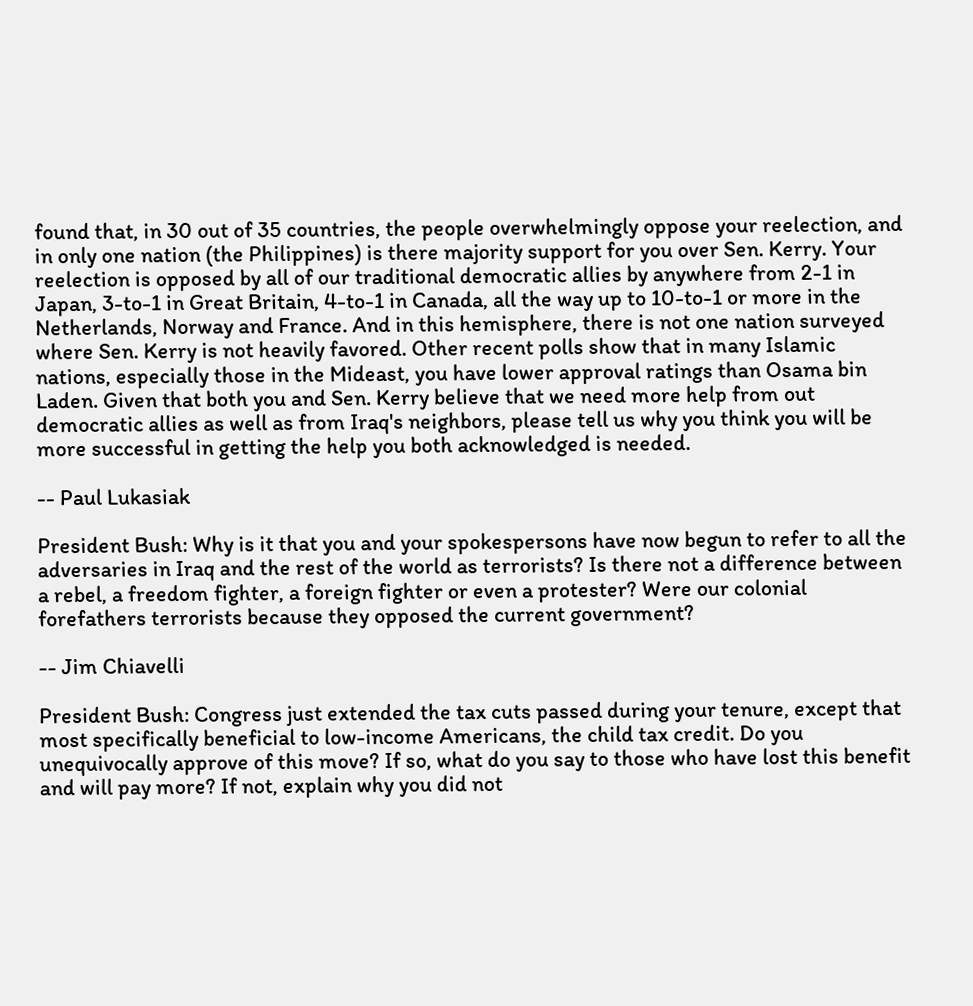found that, in 30 out of 35 countries, the people overwhelmingly oppose your reelection, and in only one nation (the Philippines) is there majority support for you over Sen. Kerry. Your reelection is opposed by all of our traditional democratic allies by anywhere from 2-1 in Japan, 3-to-1 in Great Britain, 4-to-1 in Canada, all the way up to 10-to-1 or more in the Netherlands, Norway and France. And in this hemisphere, there is not one nation surveyed where Sen. Kerry is not heavily favored. Other recent polls show that in many Islamic nations, especially those in the Mideast, you have lower approval ratings than Osama bin Laden. Given that both you and Sen. Kerry believe that we need more help from out democratic allies as well as from Iraq's neighbors, please tell us why you think you will be more successful in getting the help you both acknowledged is needed.

-- Paul Lukasiak

President Bush: Why is it that you and your spokespersons have now begun to refer to all the adversaries in Iraq and the rest of the world as terrorists? Is there not a difference between a rebel, a freedom fighter, a foreign fighter or even a protester? Were our colonial forefathers terrorists because they opposed the current government?

-- Jim Chiavelli

President Bush: Congress just extended the tax cuts passed during your tenure, except that most specifically beneficial to low-income Americans, the child tax credit. Do you unequivocally approve of this move? If so, what do you say to those who have lost this benefit and will pay more? If not, explain why you did not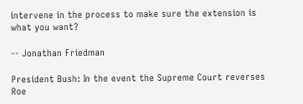intervene in the process to make sure the extension is what you want?

-- Jonathan Friedman

President Bush: In the event the Supreme Court reverses Roe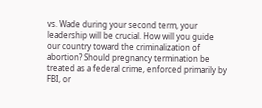vs. Wade during your second term, your leadership will be crucial. How will you guide our country toward the criminalization of abortion? Should pregnancy termination be treated as a federal crime, enforced primarily by FBI, or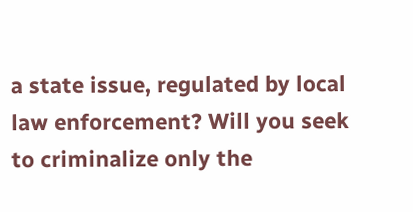a state issue, regulated by local law enforcement? Will you seek to criminalize only the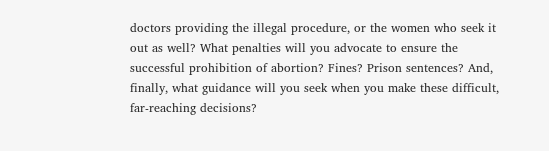doctors providing the illegal procedure, or the women who seek it out as well? What penalties will you advocate to ensure the successful prohibition of abortion? Fines? Prison sentences? And, finally, what guidance will you seek when you make these difficult, far-reaching decisions?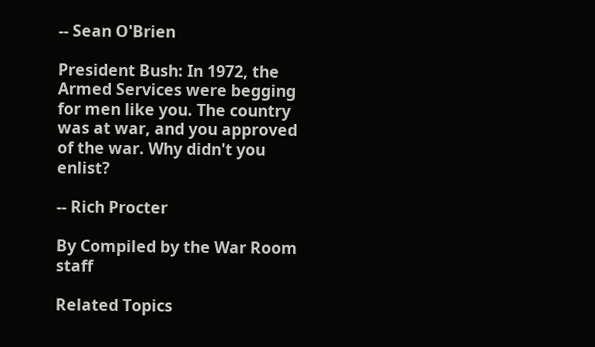-- Sean O'Brien

President Bush: In 1972, the Armed Services were begging for men like you. The country was at war, and you approved of the war. Why didn't you enlist?

-- Rich Procter

By Compiled by the War Room staff

Related Topics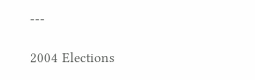---

2004 Elections